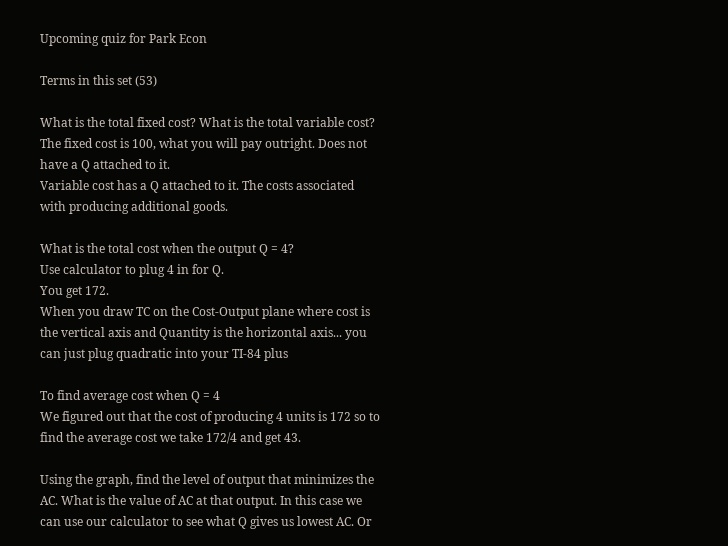Upcoming quiz for Park Econ

Terms in this set (53)

What is the total fixed cost? What is the total variable cost?
The fixed cost is 100, what you will pay outright. Does not have a Q attached to it.
Variable cost has a Q attached to it. The costs associated with producing additional goods.

What is the total cost when the output Q = 4?
Use calculator to plug 4 in for Q.
You get 172.
When you draw TC on the Cost-Output plane where cost is the vertical axis and Quantity is the horizontal axis... you can just plug quadratic into your TI-84 plus

To find average cost when Q = 4
We figured out that the cost of producing 4 units is 172 so to find the average cost we take 172/4 and get 43.

Using the graph, find the level of output that minimizes the AC. What is the value of AC at that output. In this case we can use our calculator to see what Q gives us lowest AC. Or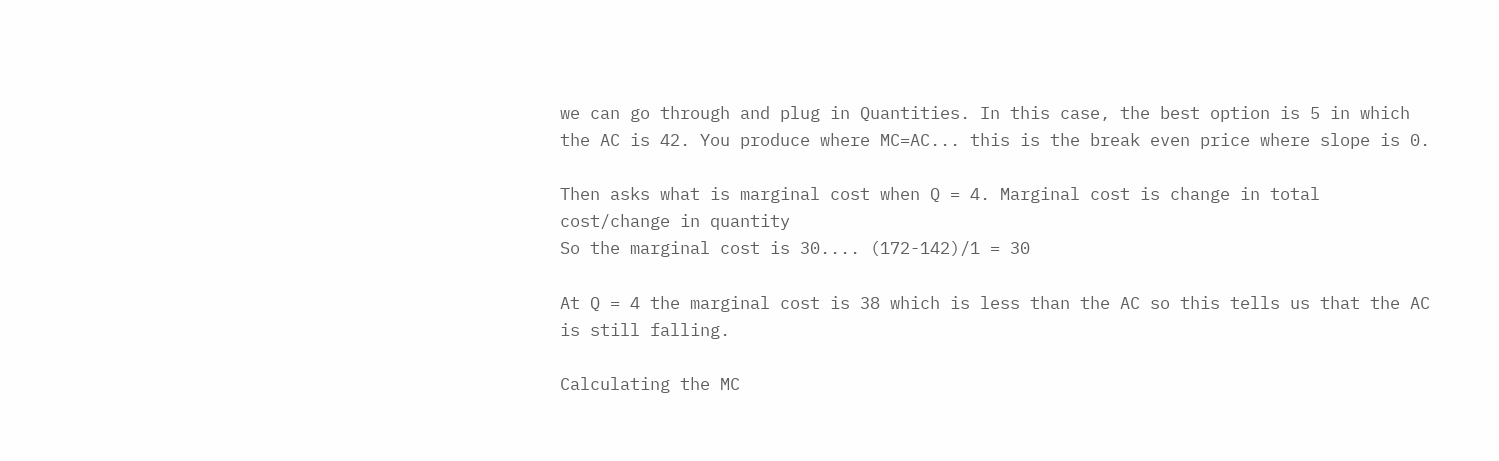we can go through and plug in Quantities. In this case, the best option is 5 in which the AC is 42. You produce where MC=AC... this is the break even price where slope is 0.

Then asks what is marginal cost when Q = 4. Marginal cost is change in total cost/change in quantity
So the marginal cost is 30.... (172-142)/1 = 30

At Q = 4 the marginal cost is 38 which is less than the AC so this tells us that the AC is still falling.

Calculating the MC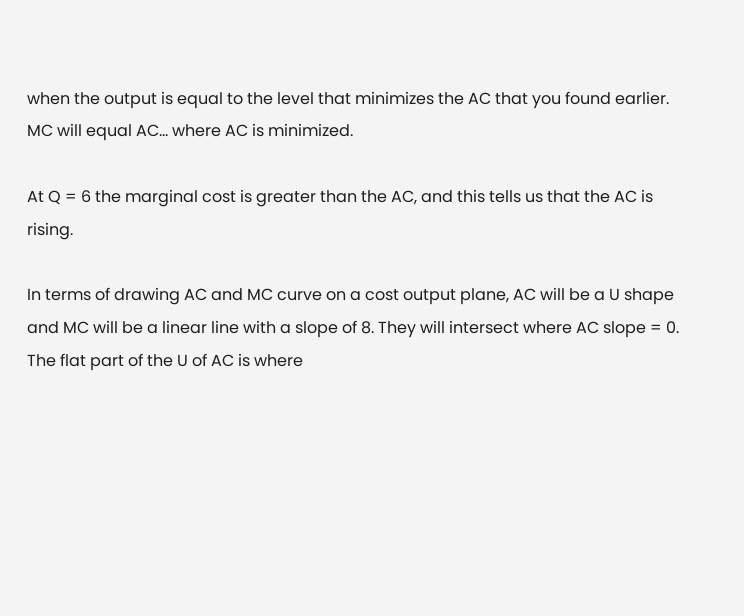when the output is equal to the level that minimizes the AC that you found earlier.
MC will equal AC... where AC is minimized.

At Q = 6 the marginal cost is greater than the AC, and this tells us that the AC is rising.

In terms of drawing AC and MC curve on a cost output plane, AC will be a U shape and MC will be a linear line with a slope of 8. They will intersect where AC slope = 0. The flat part of the U of AC is where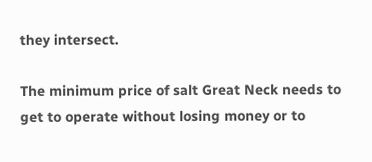they intersect.

The minimum price of salt Great Neck needs to get to operate without losing money or to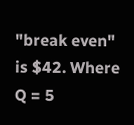"break even" is $42. Where Q = 5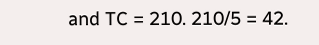and TC = 210. 210/5 = 42.